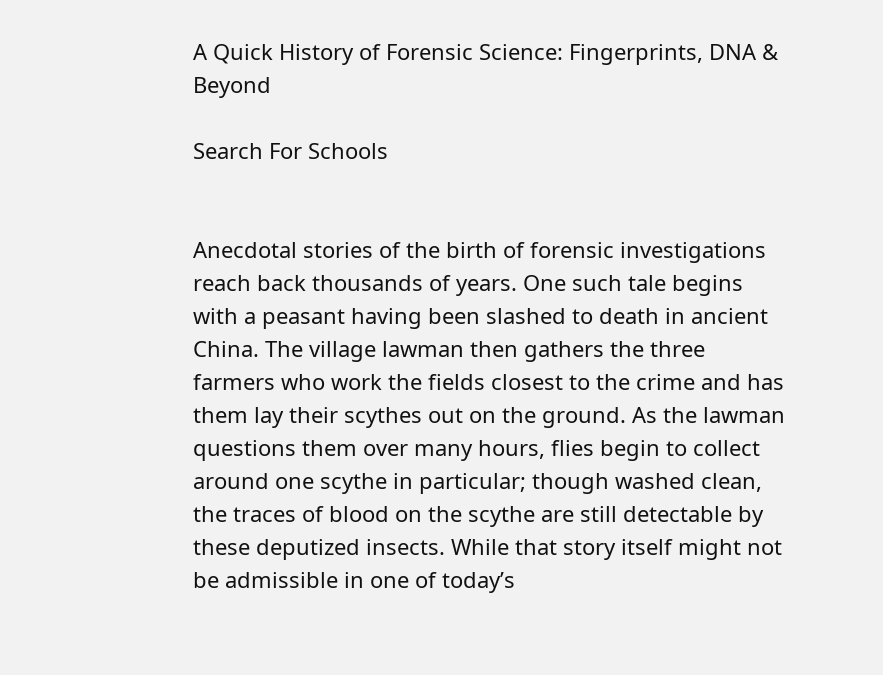A Quick History of Forensic Science: Fingerprints, DNA & Beyond

Search For Schools


Anecdotal stories of the birth of forensic investigations reach back thousands of years. One such tale begins with a peasant having been slashed to death in ancient China. The village lawman then gathers the three farmers who work the fields closest to the crime and has them lay their scythes out on the ground. As the lawman questions them over many hours, flies begin to collect around one scythe in particular; though washed clean, the traces of blood on the scythe are still detectable by these deputized insects. While that story itself might not be admissible in one of today’s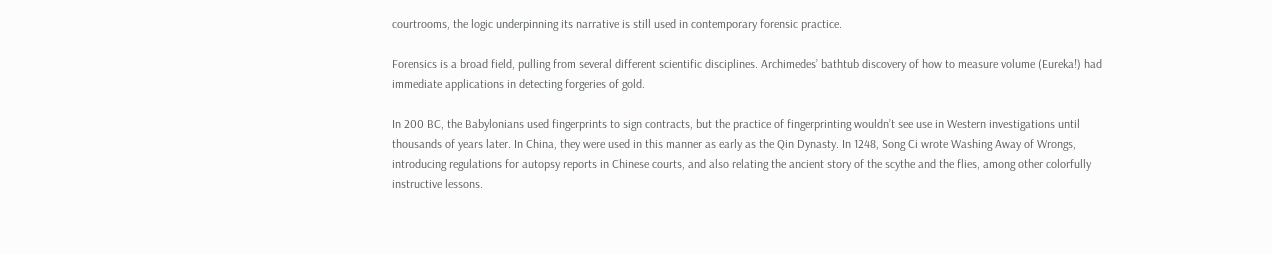courtrooms, the logic underpinning its narrative is still used in contemporary forensic practice.

Forensics is a broad field, pulling from several different scientific disciplines. Archimedes’ bathtub discovery of how to measure volume (Eureka!) had immediate applications in detecting forgeries of gold.

In 200 BC, the Babylonians used fingerprints to sign contracts, but the practice of fingerprinting wouldn’t see use in Western investigations until thousands of years later. In China, they were used in this manner as early as the Qin Dynasty. In 1248, Song Ci wrote Washing Away of Wrongs, introducing regulations for autopsy reports in Chinese courts, and also relating the ancient story of the scythe and the flies, among other colorfully instructive lessons.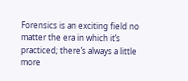Forensics is an exciting field no matter the era in which it’s practiced; there’s always a little more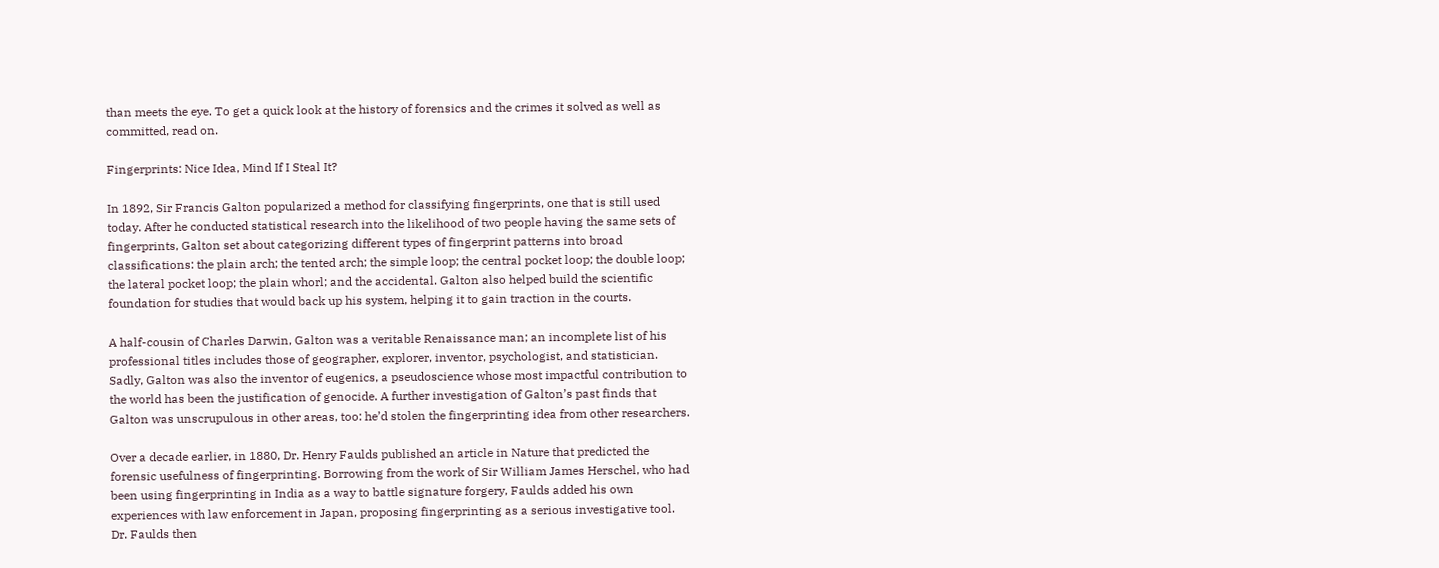than meets the eye. To get a quick look at the history of forensics and the crimes it solved as well as committed, read on.

Fingerprints: Nice Idea, Mind If I Steal It?

In 1892, Sir Francis Galton popularized a method for classifying fingerprints, one that is still used today. After he conducted statistical research into the likelihood of two people having the same sets of fingerprints, Galton set about categorizing different types of fingerprint patterns into broad classifications: the plain arch; the tented arch; the simple loop; the central pocket loop; the double loop; the lateral pocket loop; the plain whorl; and the accidental. Galton also helped build the scientific foundation for studies that would back up his system, helping it to gain traction in the courts.

A half-cousin of Charles Darwin, Galton was a veritable Renaissance man; an incomplete list of his professional titles includes those of geographer, explorer, inventor, psychologist, and statistician. Sadly, Galton was also the inventor of eugenics, a pseudoscience whose most impactful contribution to the world has been the justification of genocide. A further investigation of Galton’s past finds that Galton was unscrupulous in other areas, too: he’d stolen the fingerprinting idea from other researchers.

Over a decade earlier, in 1880, Dr. Henry Faulds published an article in Nature that predicted the forensic usefulness of fingerprinting. Borrowing from the work of Sir William James Herschel, who had been using fingerprinting in India as a way to battle signature forgery, Faulds added his own experiences with law enforcement in Japan, proposing fingerprinting as a serious investigative tool. Dr. Faulds then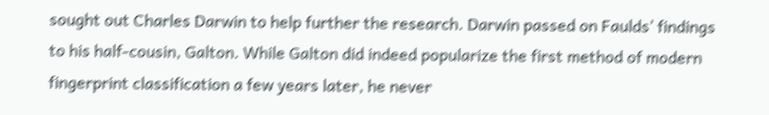sought out Charles Darwin to help further the research. Darwin passed on Faulds’ findings to his half-cousin, Galton. While Galton did indeed popularize the first method of modern fingerprint classification a few years later, he never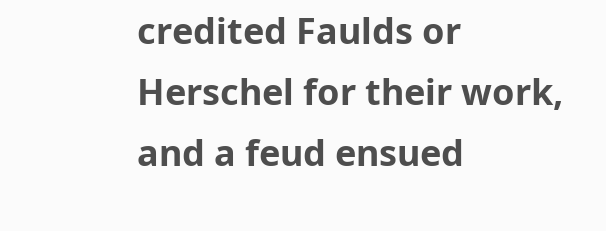credited Faulds or Herschel for their work, and a feud ensued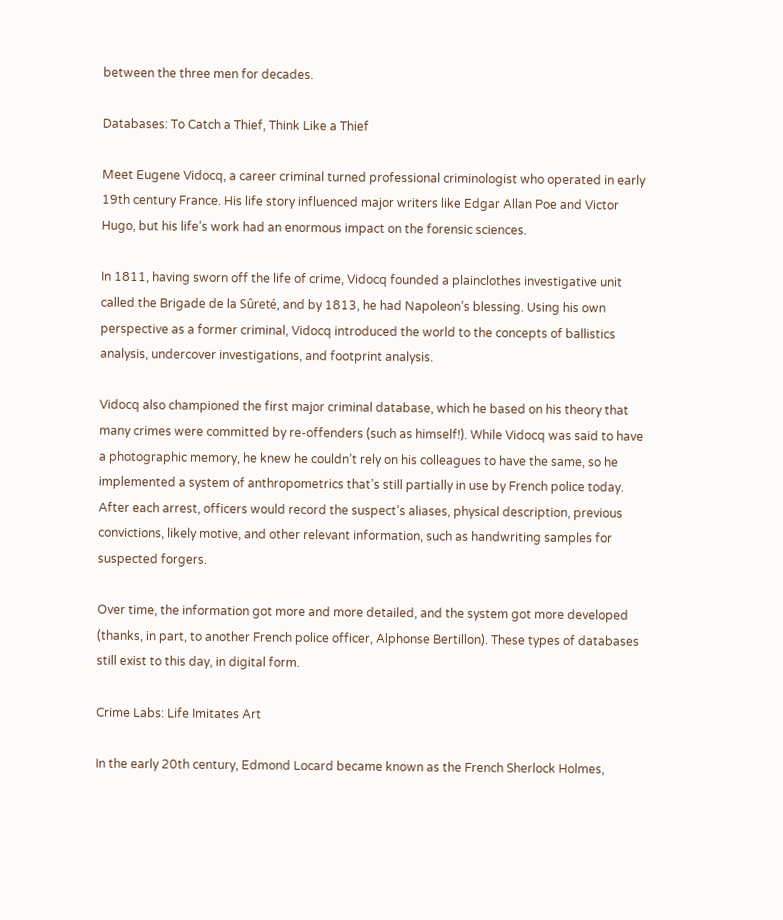between the three men for decades.

Databases: To Catch a Thief, Think Like a Thief

Meet Eugene Vidocq, a career criminal turned professional criminologist who operated in early 19th century France. His life story influenced major writers like Edgar Allan Poe and Victor Hugo, but his life’s work had an enormous impact on the forensic sciences.

In 1811, having sworn off the life of crime, Vidocq founded a plainclothes investigative unit called the Brigade de la Sûreté, and by 1813, he had Napoleon’s blessing. Using his own perspective as a former criminal, Vidocq introduced the world to the concepts of ballistics analysis, undercover investigations, and footprint analysis.

Vidocq also championed the first major criminal database, which he based on his theory that many crimes were committed by re-offenders (such as himself!). While Vidocq was said to have a photographic memory, he knew he couldn’t rely on his colleagues to have the same, so he implemented a system of anthropometrics that’s still partially in use by French police today. After each arrest, officers would record the suspect’s aliases, physical description, previous convictions, likely motive, and other relevant information, such as handwriting samples for suspected forgers.

Over time, the information got more and more detailed, and the system got more developed (thanks, in part, to another French police officer, Alphonse Bertillon). These types of databases still exist to this day, in digital form.

Crime Labs: Life Imitates Art

In the early 20th century, Edmond Locard became known as the French Sherlock Holmes,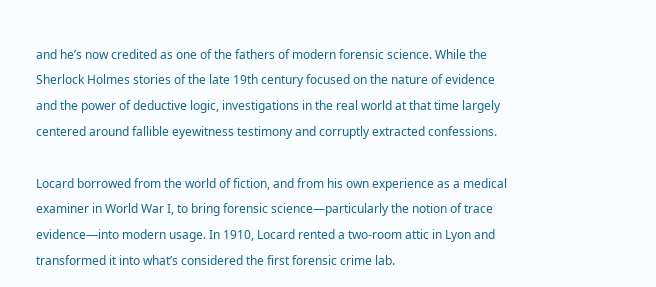and he’s now credited as one of the fathers of modern forensic science. While the Sherlock Holmes stories of the late 19th century focused on the nature of evidence and the power of deductive logic, investigations in the real world at that time largely centered around fallible eyewitness testimony and corruptly extracted confessions.

Locard borrowed from the world of fiction, and from his own experience as a medical examiner in World War I, to bring forensic science—particularly the notion of trace evidence—into modern usage. In 1910, Locard rented a two-room attic in Lyon and transformed it into what’s considered the first forensic crime lab.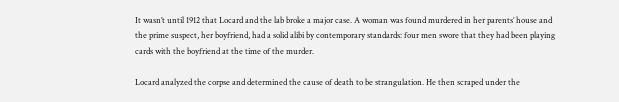It wasn’t until 1912 that Locard and the lab broke a major case. A woman was found murdered in her parents’ house and the prime suspect, her boyfriend, had a solid alibi by contemporary standards: four men swore that they had been playing cards with the boyfriend at the time of the murder.

Locard analyzed the corpse and determined the cause of death to be strangulation. He then scraped under the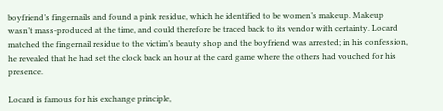boyfriend’s fingernails and found a pink residue, which he identified to be women’s makeup. Makeup wasn’t mass-produced at the time, and could therefore be traced back to its vendor with certainty. Locard matched the fingernail residue to the victim’s beauty shop and the boyfriend was arrested; in his confession, he revealed that he had set the clock back an hour at the card game where the others had vouched for his presence.

Locard is famous for his exchange principle,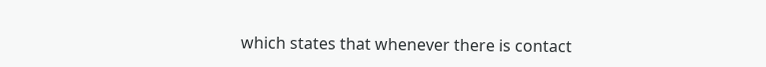which states that whenever there is contact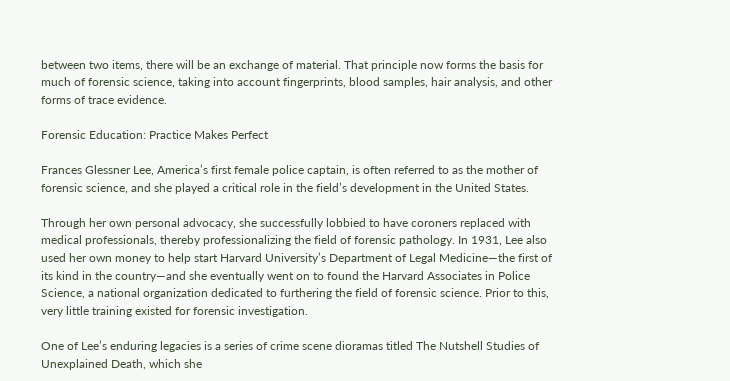between two items, there will be an exchange of material. That principle now forms the basis for much of forensic science, taking into account fingerprints, blood samples, hair analysis, and other forms of trace evidence.

Forensic Education: Practice Makes Perfect

Frances Glessner Lee, America’s first female police captain, is often referred to as the mother of forensic science, and she played a critical role in the field’s development in the United States.

Through her own personal advocacy, she successfully lobbied to have coroners replaced with medical professionals, thereby professionalizing the field of forensic pathology. In 1931, Lee also used her own money to help start Harvard University’s Department of Legal Medicine—the first of its kind in the country—and she eventually went on to found the Harvard Associates in Police Science, a national organization dedicated to furthering the field of forensic science. Prior to this, very little training existed for forensic investigation.

One of Lee’s enduring legacies is a series of crime scene dioramas titled The Nutshell Studies of Unexplained Death, which she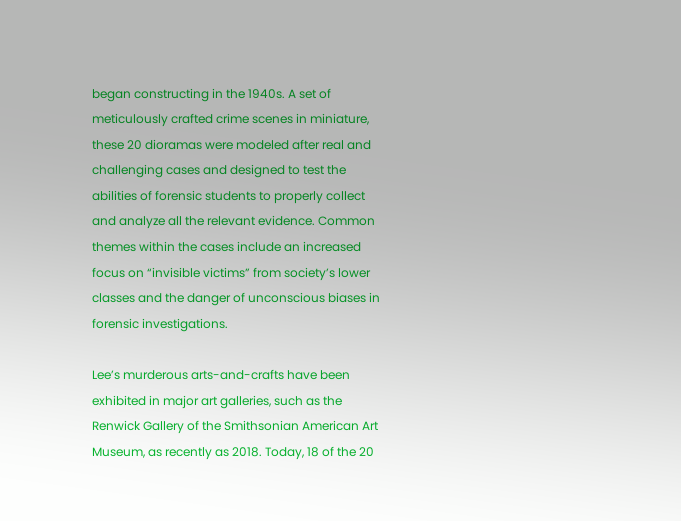began constructing in the 1940s. A set of meticulously crafted crime scenes in miniature, these 20 dioramas were modeled after real and challenging cases and designed to test the abilities of forensic students to properly collect and analyze all the relevant evidence. Common themes within the cases include an increased focus on “invisible victims” from society’s lower classes and the danger of unconscious biases in forensic investigations.

Lee’s murderous arts-and-crafts have been exhibited in major art galleries, such as the Renwick Gallery of the Smithsonian American Art Museum, as recently as 2018. Today, 18 of the 20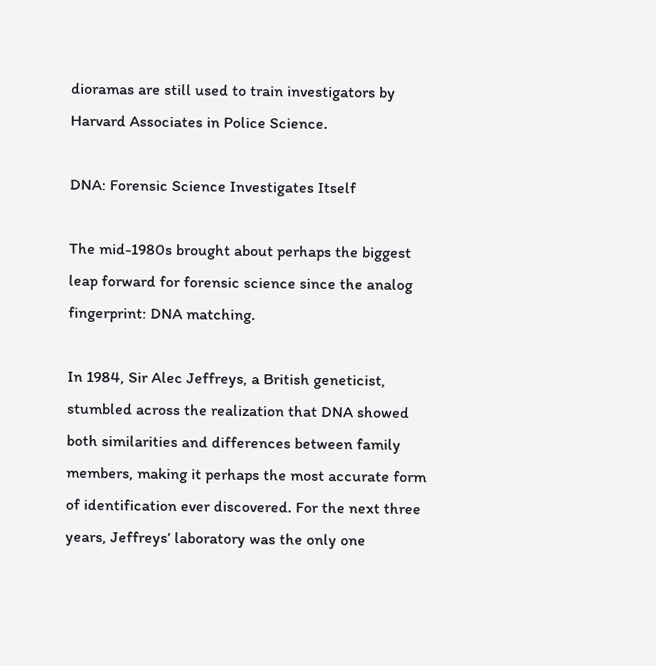dioramas are still used to train investigators by Harvard Associates in Police Science.

DNA: Forensic Science Investigates Itself

The mid-1980s brought about perhaps the biggest leap forward for forensic science since the analog fingerprint: DNA matching.

In 1984, Sir Alec Jeffreys, a British geneticist, stumbled across the realization that DNA showed both similarities and differences between family members, making it perhaps the most accurate form of identification ever discovered. For the next three years, Jeffreys’ laboratory was the only one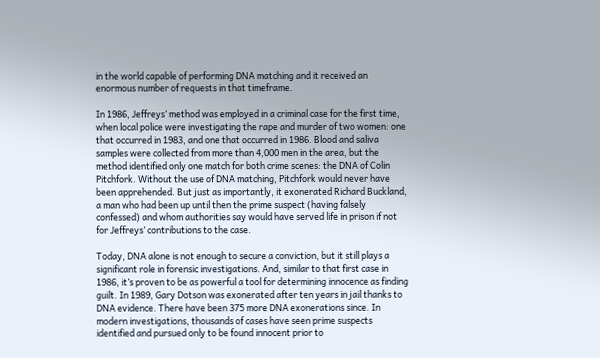in the world capable of performing DNA matching and it received an enormous number of requests in that timeframe.

In 1986, Jeffreys’ method was employed in a criminal case for the first time, when local police were investigating the rape and murder of two women: one that occurred in 1983, and one that occurred in 1986. Blood and saliva samples were collected from more than 4,000 men in the area, but the method identified only one match for both crime scenes: the DNA of Colin Pitchfork. Without the use of DNA matching, Pitchfork would never have been apprehended. But just as importantly, it exonerated Richard Buckland, a man who had been up until then the prime suspect (having falsely confessed) and whom authorities say would have served life in prison if not for Jeffreys’ contributions to the case.

Today, DNA alone is not enough to secure a conviction, but it still plays a significant role in forensic investigations. And, similar to that first case in 1986, it’s proven to be as powerful a tool for determining innocence as finding guilt. In 1989, Gary Dotson was exonerated after ten years in jail thanks to DNA evidence. There have been 375 more DNA exonerations since. In modern investigations, thousands of cases have seen prime suspects identified and pursued only to be found innocent prior to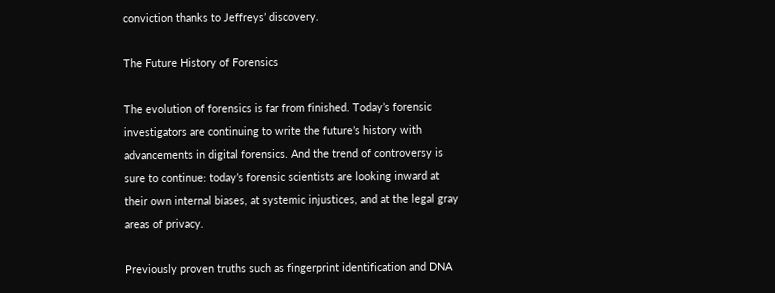conviction thanks to Jeffreys’ discovery.

The Future History of Forensics

The evolution of forensics is far from finished. Today’s forensic investigators are continuing to write the future’s history with advancements in digital forensics. And the trend of controversy is sure to continue: today’s forensic scientists are looking inward at their own internal biases, at systemic injustices, and at the legal gray areas of privacy.

Previously proven truths such as fingerprint identification and DNA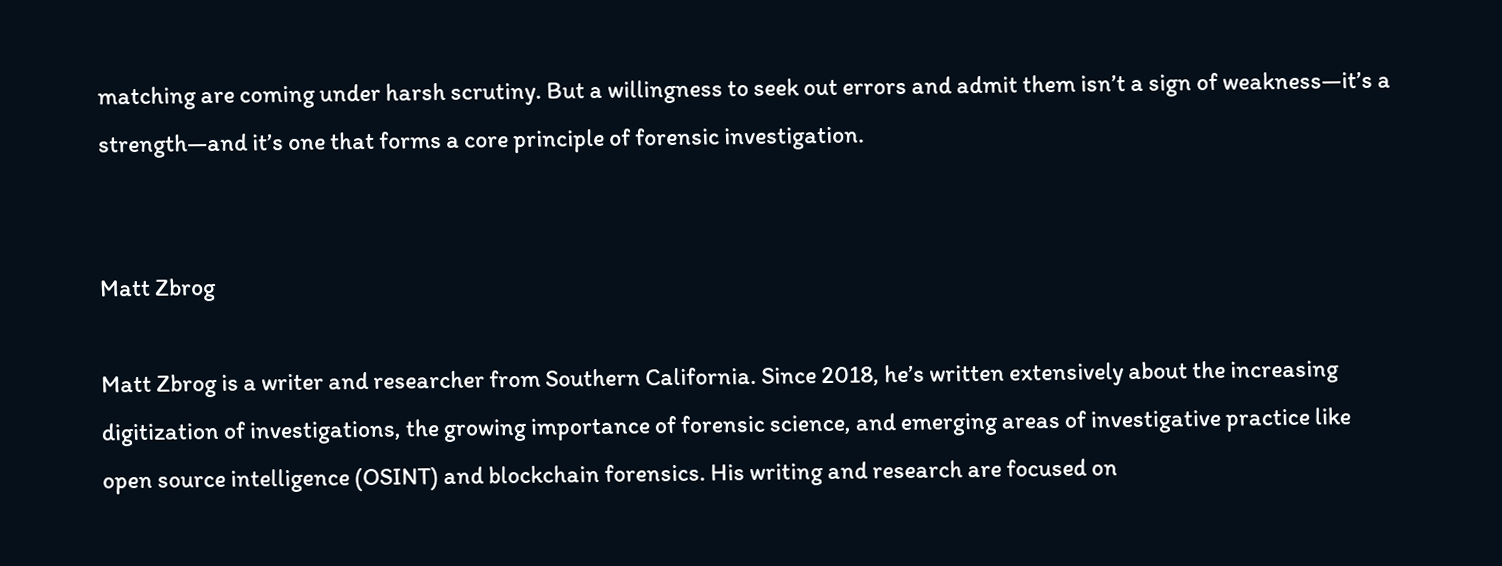matching are coming under harsh scrutiny. But a willingness to seek out errors and admit them isn’t a sign of weakness—it’s a strength—and it’s one that forms a core principle of forensic investigation.


Matt Zbrog

Matt Zbrog is a writer and researcher from Southern California. Since 2018, he’s written extensively about the increasing digitization of investigations, the growing importance of forensic science, and emerging areas of investigative practice like open source intelligence (OSINT) and blockchain forensics. His writing and research are focused on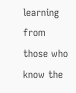learning from those who know the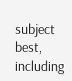subject best, including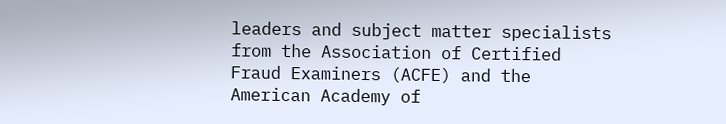leaders and subject matter specialists from the Association of Certified Fraud Examiners (ACFE) and the American Academy of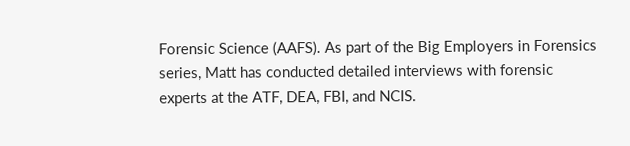Forensic Science (AAFS). As part of the Big Employers in Forensics series, Matt has conducted detailed interviews with forensic experts at the ATF, DEA, FBI, and NCIS.